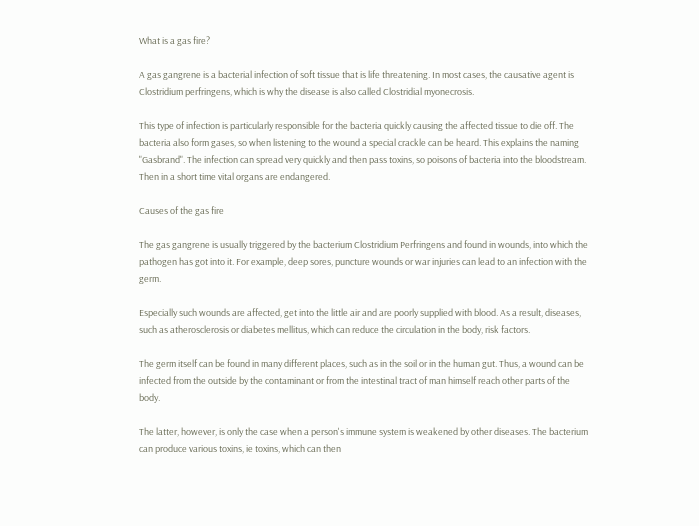What is a gas fire?

A gas gangrene is a bacterial infection of soft tissue that is life threatening. In most cases, the causative agent is Clostridium perfringens, which is why the disease is also called Clostridial myonecrosis.

This type of infection is particularly responsible for the bacteria quickly causing the affected tissue to die off. The bacteria also form gases, so when listening to the wound a special crackle can be heard. This explains the naming "Gasbrand". The infection can spread very quickly and then pass toxins, so poisons of bacteria into the bloodstream. Then in a short time vital organs are endangered.

Causes of the gas fire

The gas gangrene is usually triggered by the bacterium Clostridium Perfringens and found in wounds, into which the pathogen has got into it. For example, deep sores, puncture wounds or war injuries can lead to an infection with the germ.

Especially such wounds are affected, get into the little air and are poorly supplied with blood. As a result, diseases, such as atherosclerosis or diabetes mellitus, which can reduce the circulation in the body, risk factors.

The germ itself can be found in many different places, such as in the soil or in the human gut. Thus, a wound can be infected from the outside by the contaminant or from the intestinal tract of man himself reach other parts of the body.

The latter, however, is only the case when a person's immune system is weakened by other diseases. The bacterium can produce various toxins, ie toxins, which can then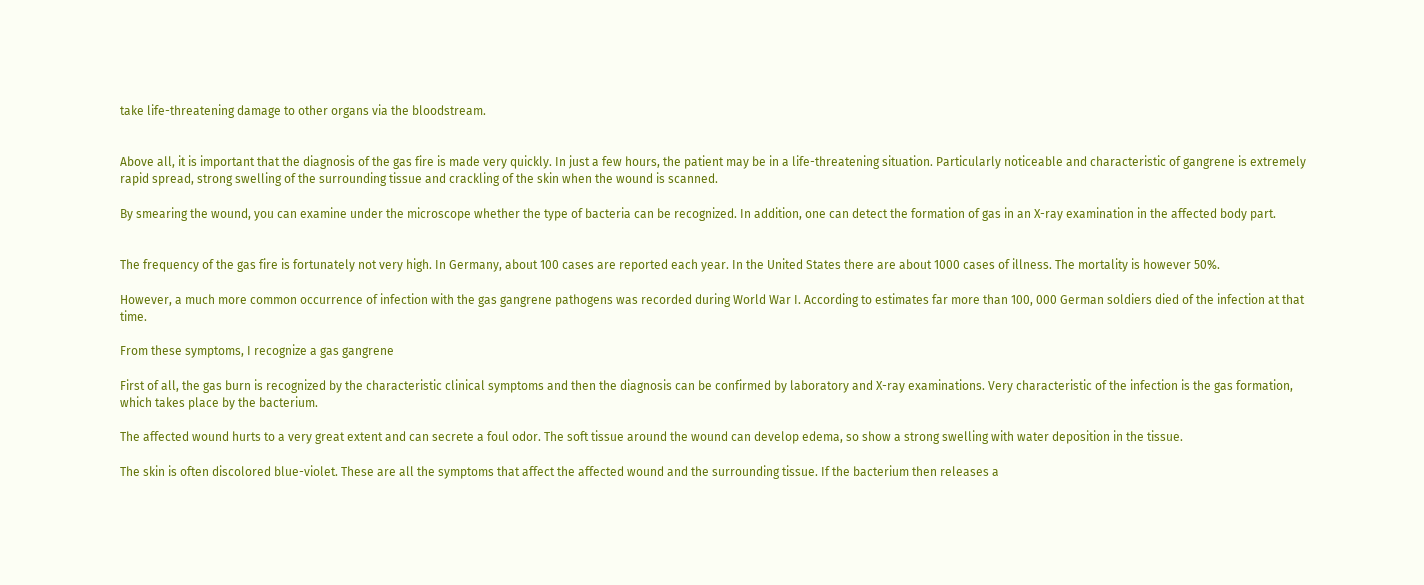take life-threatening damage to other organs via the bloodstream.


Above all, it is important that the diagnosis of the gas fire is made very quickly. In just a few hours, the patient may be in a life-threatening situation. Particularly noticeable and characteristic of gangrene is extremely rapid spread, strong swelling of the surrounding tissue and crackling of the skin when the wound is scanned.

By smearing the wound, you can examine under the microscope whether the type of bacteria can be recognized. In addition, one can detect the formation of gas in an X-ray examination in the affected body part.


The frequency of the gas fire is fortunately not very high. In Germany, about 100 cases are reported each year. In the United States there are about 1000 cases of illness. The mortality is however 50%.

However, a much more common occurrence of infection with the gas gangrene pathogens was recorded during World War I. According to estimates far more than 100, 000 German soldiers died of the infection at that time.

From these symptoms, I recognize a gas gangrene

First of all, the gas burn is recognized by the characteristic clinical symptoms and then the diagnosis can be confirmed by laboratory and X-ray examinations. Very characteristic of the infection is the gas formation, which takes place by the bacterium.

The affected wound hurts to a very great extent and can secrete a foul odor. The soft tissue around the wound can develop edema, so show a strong swelling with water deposition in the tissue.

The skin is often discolored blue-violet. These are all the symptoms that affect the affected wound and the surrounding tissue. If the bacterium then releases a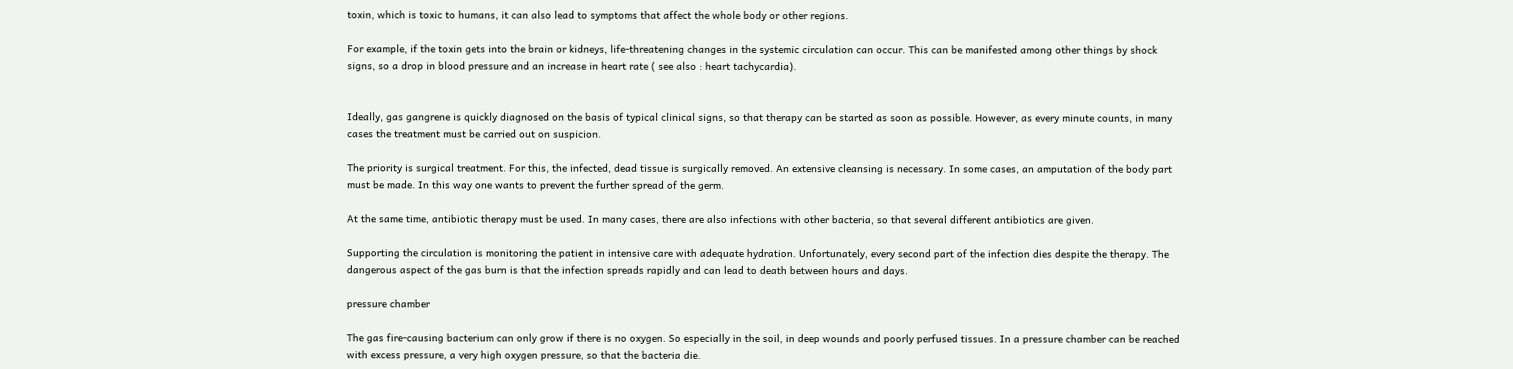toxin, which is toxic to humans, it can also lead to symptoms that affect the whole body or other regions.

For example, if the toxin gets into the brain or kidneys, life-threatening changes in the systemic circulation can occur. This can be manifested among other things by shock signs, so a drop in blood pressure and an increase in heart rate ( see also : heart tachycardia).


Ideally, gas gangrene is quickly diagnosed on the basis of typical clinical signs, so that therapy can be started as soon as possible. However, as every minute counts, in many cases the treatment must be carried out on suspicion.

The priority is surgical treatment. For this, the infected, dead tissue is surgically removed. An extensive cleansing is necessary. In some cases, an amputation of the body part must be made. In this way one wants to prevent the further spread of the germ.

At the same time, antibiotic therapy must be used. In many cases, there are also infections with other bacteria, so that several different antibiotics are given.

Supporting the circulation is monitoring the patient in intensive care with adequate hydration. Unfortunately, every second part of the infection dies despite the therapy. The dangerous aspect of the gas burn is that the infection spreads rapidly and can lead to death between hours and days.

pressure chamber

The gas fire-causing bacterium can only grow if there is no oxygen. So especially in the soil, in deep wounds and poorly perfused tissues. In a pressure chamber can be reached with excess pressure, a very high oxygen pressure, so that the bacteria die.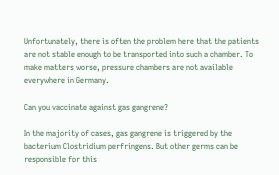Unfortunately, there is often the problem here that the patients are not stable enough to be transported into such a chamber. To make matters worse, pressure chambers are not available everywhere in Germany.

Can you vaccinate against gas gangrene?

In the majority of cases, gas gangrene is triggered by the bacterium Clostridium perfringens. But other germs can be responsible for this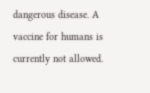dangerous disease. A vaccine for humans is currently not allowed.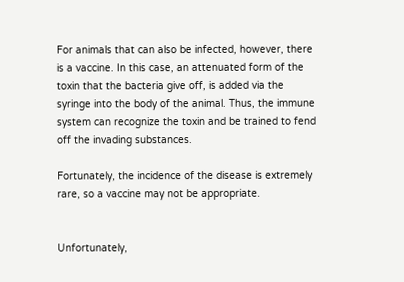For animals that can also be infected, however, there is a vaccine. In this case, an attenuated form of the toxin that the bacteria give off, is added via the syringe into the body of the animal. Thus, the immune system can recognize the toxin and be trained to fend off the invading substances.

Fortunately, the incidence of the disease is extremely rare, so a vaccine may not be appropriate.


Unfortunately,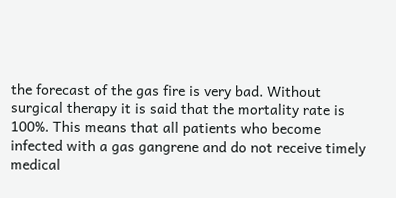the forecast of the gas fire is very bad. Without surgical therapy it is said that the mortality rate is 100%. This means that all patients who become infected with a gas gangrene and do not receive timely medical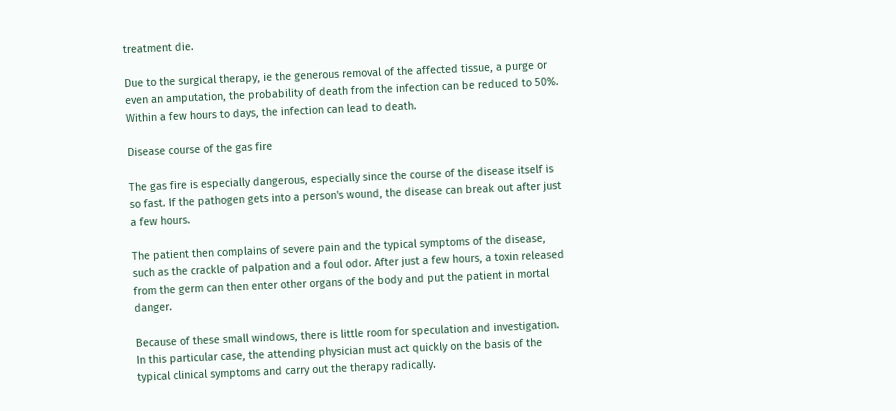treatment die.

Due to the surgical therapy, ie the generous removal of the affected tissue, a purge or even an amputation, the probability of death from the infection can be reduced to 50%. Within a few hours to days, the infection can lead to death.

Disease course of the gas fire

The gas fire is especially dangerous, especially since the course of the disease itself is so fast. If the pathogen gets into a person's wound, the disease can break out after just a few hours.

The patient then complains of severe pain and the typical symptoms of the disease, such as the crackle of palpation and a foul odor. After just a few hours, a toxin released from the germ can then enter other organs of the body and put the patient in mortal danger.

Because of these small windows, there is little room for speculation and investigation. In this particular case, the attending physician must act quickly on the basis of the typical clinical symptoms and carry out the therapy radically.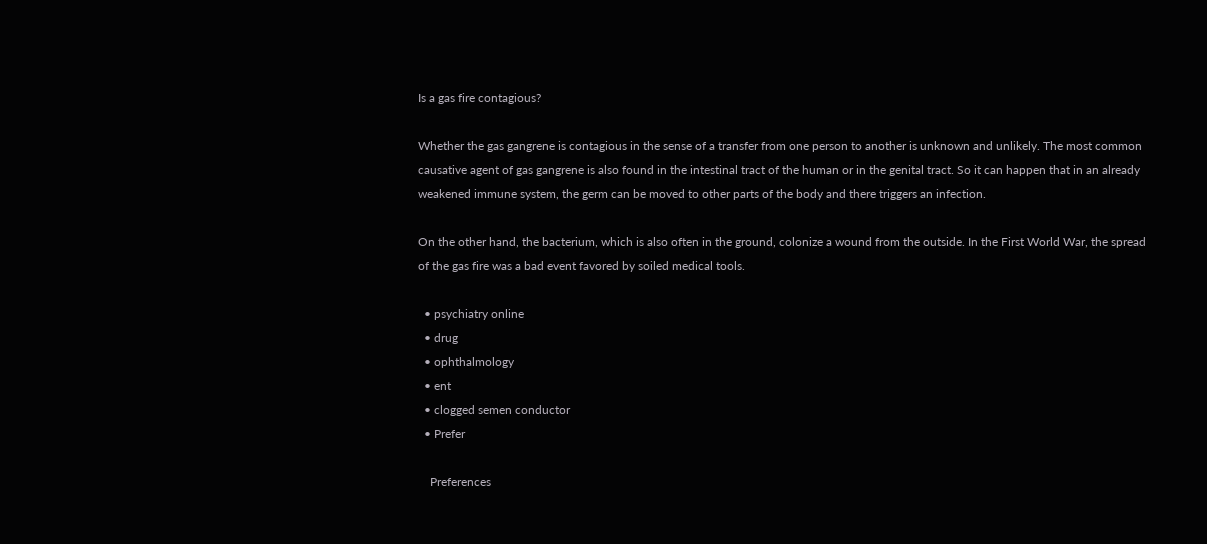Is a gas fire contagious?

Whether the gas gangrene is contagious in the sense of a transfer from one person to another is unknown and unlikely. The most common causative agent of gas gangrene is also found in the intestinal tract of the human or in the genital tract. So it can happen that in an already weakened immune system, the germ can be moved to other parts of the body and there triggers an infection.

On the other hand, the bacterium, which is also often in the ground, colonize a wound from the outside. In the First World War, the spread of the gas fire was a bad event favored by soiled medical tools.

  • psychiatry online
  • drug
  • ophthalmology
  • ent
  • clogged semen conductor
  • Prefer

    Preferences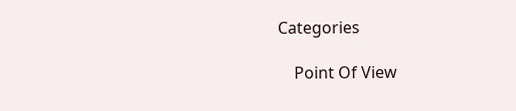Categories

    Point Of View